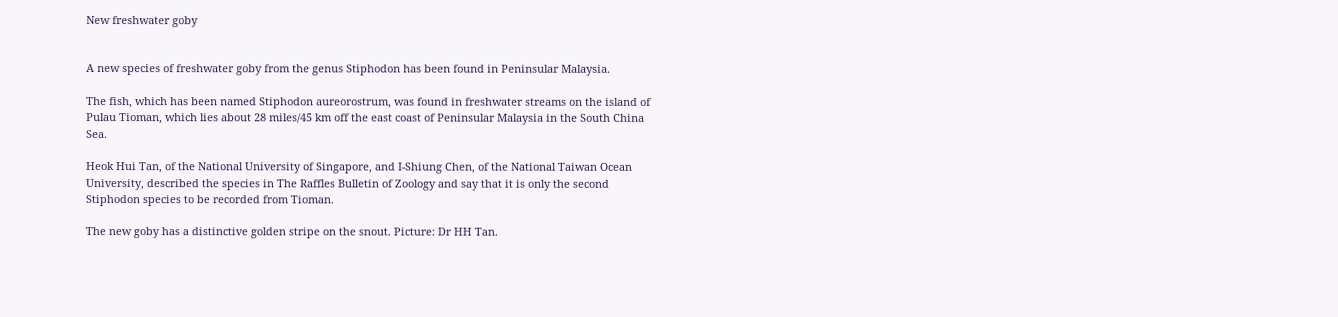New freshwater goby


A new species of freshwater goby from the genus Stiphodon has been found in Peninsular Malaysia.

The fish, which has been named Stiphodon aureorostrum, was found in freshwater streams on the island of Pulau Tioman, which lies about 28 miles/45 km off the east coast of Peninsular Malaysia in the South China Sea.

Heok Hui Tan, of the National University of Singapore, and I-Shiung Chen, of the National Taiwan Ocean University, described the species in The Raffles Bulletin of Zoology and say that it is only the second Stiphodon species to be recorded from Tioman.

The new goby has a distinctive golden stripe on the snout. Picture: Dr HH Tan.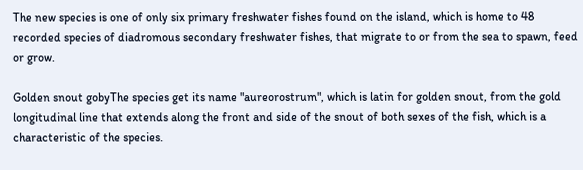The new species is one of only six primary freshwater fishes found on the island, which is home to 48 recorded species of diadromous secondary freshwater fishes, that migrate to or from the sea to spawn, feed or grow.

Golden snout gobyThe species get its name "aureorostrum", which is latin for golden snout, from the gold longitudinal line that extends along the front and side of the snout of both sexes of the fish, which is a characteristic of the species.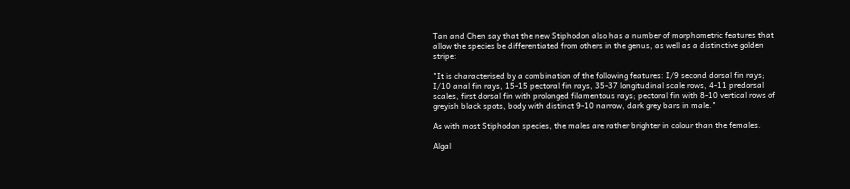Tan and Chen say that the new Stiphodon also has a number of morphometric features that allow the species be differentiated from others in the genus, as well as a distinctive golden stripe:

"It is characterised by a combination of the following features: I/9 second dorsal fin rays; I/10 anal fin rays, 15-15 pectoral fin rays, 35-37 longitudinal scale rows, 4-11 predorsal scales, first dorsal fin with prolonged filamentous rays; pectoral fin with 8-10 vertical rows of greyish black spots, body with distinct 9-10 narrow, dark grey bars in male."

As with most Stiphodon species, the males are rather brighter in colour than the females.

Algal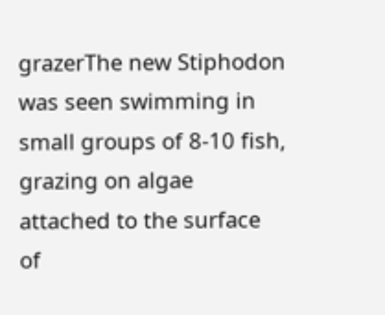grazerThe new Stiphodon was seen swimming in small groups of 8-10 fish, grazing on algae attached to the surface of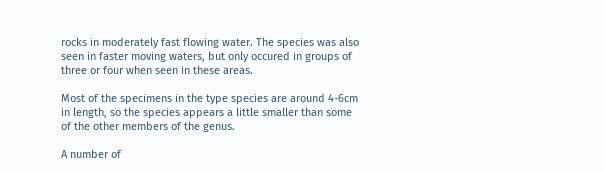rocks in moderately fast flowing water. The species was also seen in faster moving waters, but only occured in groups of three or four when seen in these areas.

Most of the specimens in the type species are around 4-6cm in length, so the species appears a little smaller than some of the other members of the genus.

A number of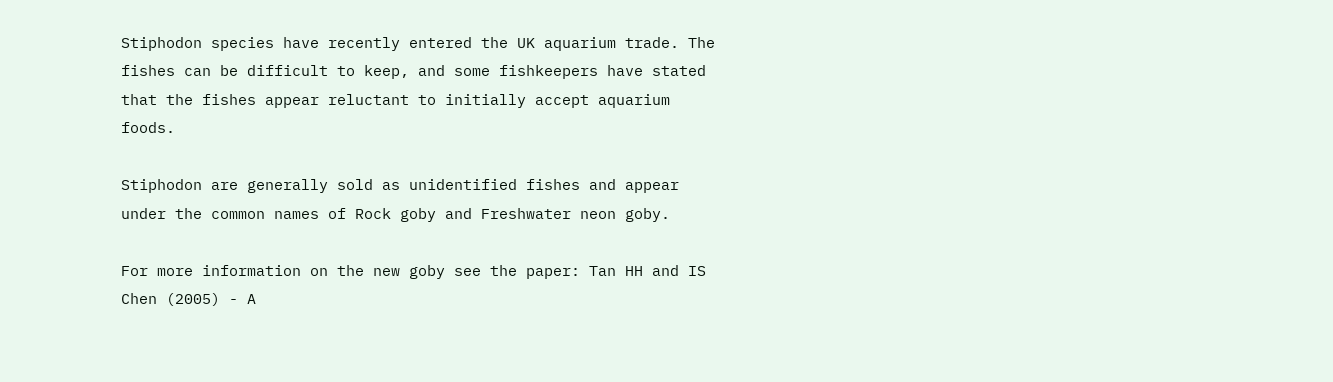Stiphodon species have recently entered the UK aquarium trade. The fishes can be difficult to keep, and some fishkeepers have stated that the fishes appear reluctant to initially accept aquarium foods.

Stiphodon are generally sold as unidentified fishes and appear under the common names of Rock goby and Freshwater neon goby.

For more information on the new goby see the paper: Tan HH and IS Chen (2005) - A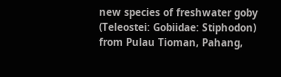new species of freshwater goby (Teleostei: Gobiidae: Stiphodon) from Pulau Tioman, Pahang,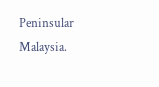Peninsular Malaysia.